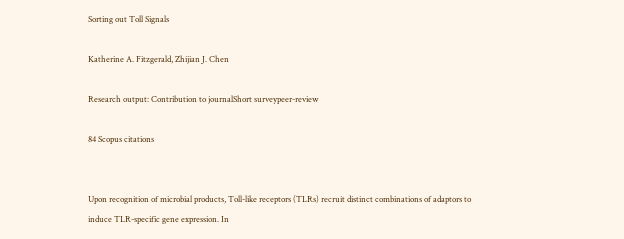Sorting out Toll Signals

Katherine A. Fitzgerald, Zhijian J. Chen

Research output: Contribution to journalShort surveypeer-review

84 Scopus citations


Upon recognition of microbial products, Toll-like receptors (TLRs) recruit distinct combinations of adaptors to induce TLR-specific gene expression. In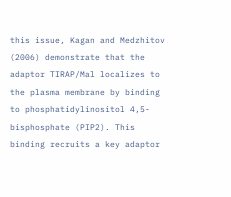this issue, Kagan and Medzhitov (2006) demonstrate that the adaptor TIRAP/Mal localizes to the plasma membrane by binding to phosphatidylinositol 4,5-bisphosphate (PIP2). This binding recruits a key adaptor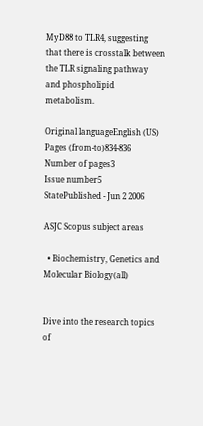MyD88 to TLR4, suggesting that there is crosstalk between the TLR signaling pathway and phospholipid metabolism.

Original languageEnglish (US)
Pages (from-to)834-836
Number of pages3
Issue number5
StatePublished - Jun 2 2006

ASJC Scopus subject areas

  • Biochemistry, Genetics and Molecular Biology(all)


Dive into the research topics of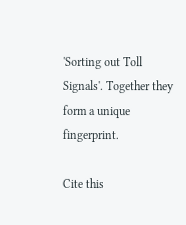'Sorting out Toll Signals'. Together they form a unique fingerprint.

Cite this